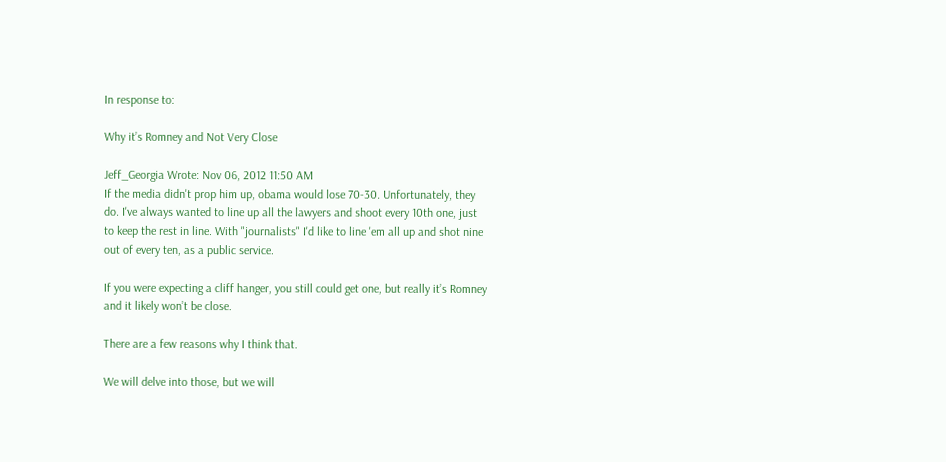In response to:

Why it’s Romney and Not Very Close

Jeff_Georgia Wrote: Nov 06, 2012 11:50 AM
If the media didn't prop him up, obama would lose 70-30. Unfortunately, they do. I've always wanted to line up all the lawyers and shoot every 10th one, just to keep the rest in line. With "journalists" I'd like to line 'em all up and shot nine out of every ten, as a public service.

If you were expecting a cliff hanger, you still could get one, but really it’s Romney and it likely won’t be close.

There are a few reasons why I think that.

We will delve into those, but we will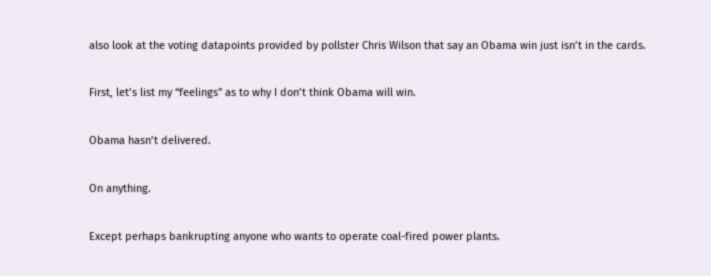also look at the voting datapoints provided by pollster Chris Wilson that say an Obama win just isn’t in the cards.

First, let’s list my “feelings” as to why I don’t think Obama will win.

Obama hasn’t delivered.

On anything.

Except perhaps bankrupting anyone who wants to operate coal-fired power plants.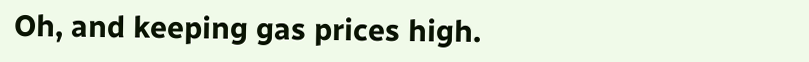Oh, and keeping gas prices high.